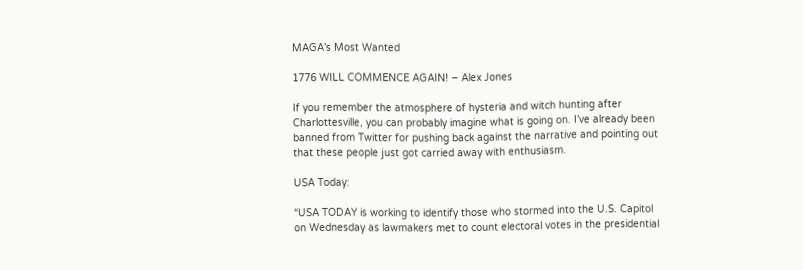MAGA’s Most Wanted

1776 WILL COMMENCE AGAIN! – Alex Jones

If you remember the atmosphere of hysteria and witch hunting after Charlottesville, you can probably imagine what is going on. I’ve already been banned from Twitter for pushing back against the narrative and pointing out that these people just got carried away with enthusiasm.

USA Today:

“USA TODAY is working to identify those who stormed into the U.S. Capitol on Wednesday as lawmakers met to count electoral votes in the presidential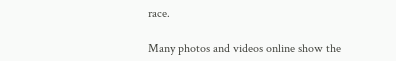race.

Many photos and videos online show the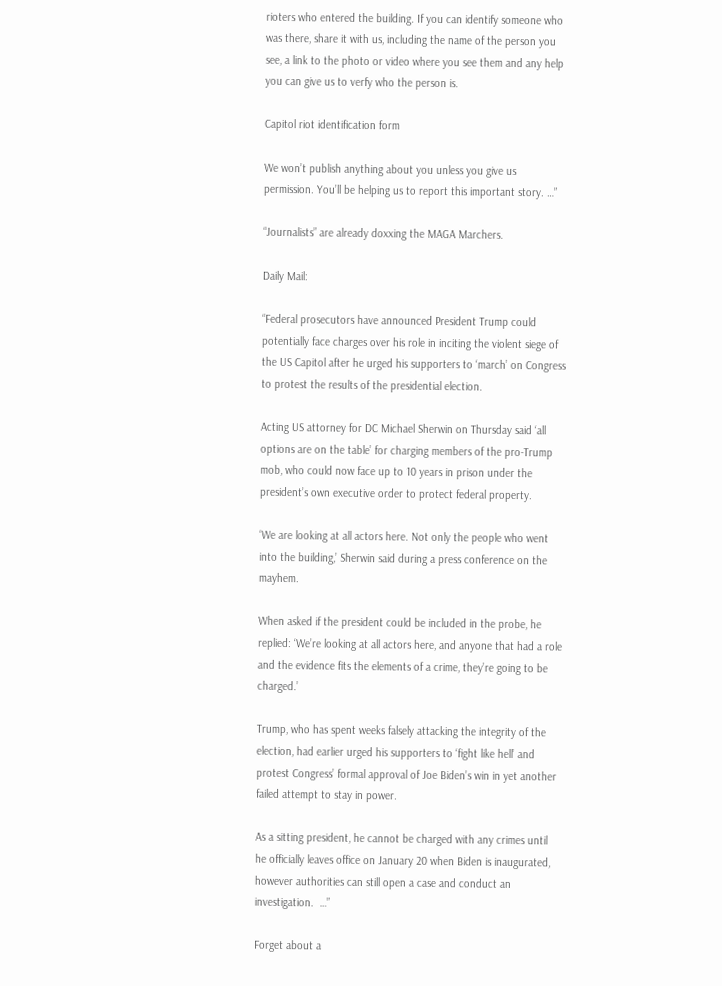rioters who entered the building. If you can identify someone who was there, share it with us, including the name of the person you see, a link to the photo or video where you see them and any help you can give us to verfy who the person is.

Capitol riot identification form

We won’t publish anything about you unless you give us permission. You’ll be helping us to report this important story. …”

“Journalists” are already doxxing the MAGA Marchers.

Daily Mail:

“Federal prosecutors have announced President Trump could potentially face charges over his role in inciting the violent siege of the US Capitol after he urged his supporters to ‘march’ on Congress to protest the results of the presidential election.

Acting US attorney for DC Michael Sherwin on Thursday said ‘all options are on the table’ for charging members of the pro-Trump mob, who could now face up to 10 years in prison under the president’s own executive order to protect federal property.

‘We are looking at all actors here. Not only the people who went into the building,’ Sherwin said during a press conference on the mayhem.

When asked if the president could be included in the probe, he replied: ‘We’re looking at all actors here, and anyone that had a role and the evidence fits the elements of a crime, they’re going to be charged.’

Trump, who has spent weeks falsely attacking the integrity of the election, had earlier urged his supporters to ‘fight like hell’ and protest Congress’ formal approval of Joe Biden’s win in yet another failed attempt to stay in power.

As a sitting president, he cannot be charged with any crimes until he officially leaves office on January 20 when Biden is inaugurated, however authorities can still open a case and conduct an investigation.  …”

Forget about a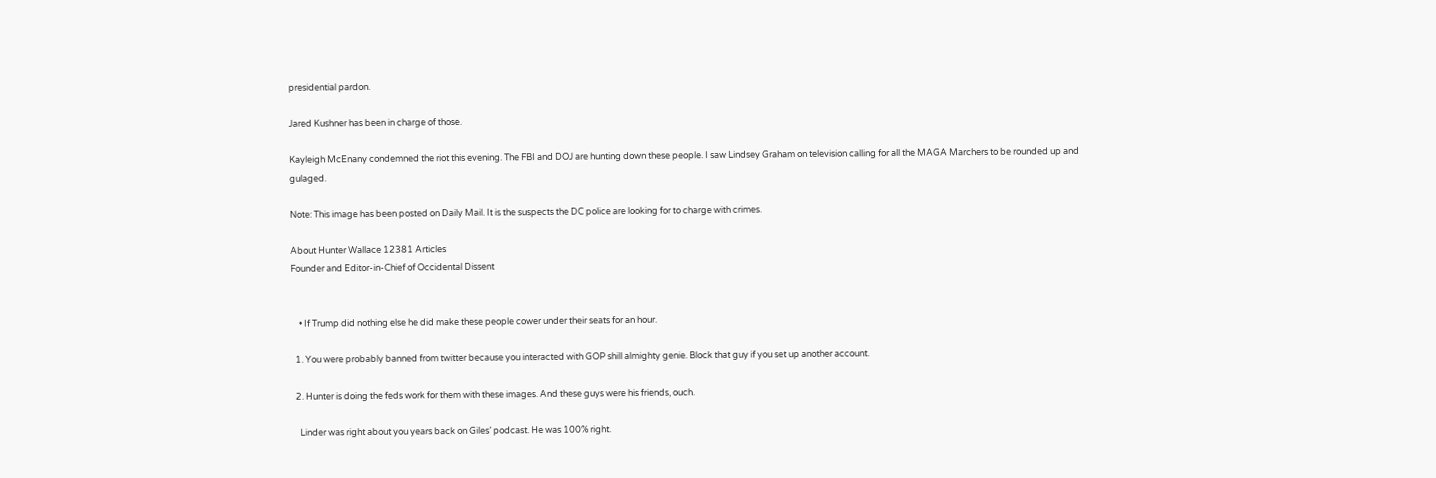presidential pardon.

Jared Kushner has been in charge of those.

Kayleigh McEnany condemned the riot this evening. The FBI and DOJ are hunting down these people. I saw Lindsey Graham on television calling for all the MAGA Marchers to be rounded up and gulaged.

Note: This image has been posted on Daily Mail. It is the suspects the DC police are looking for to charge with crimes.

About Hunter Wallace 12381 Articles
Founder and Editor-in-Chief of Occidental Dissent


    • If Trump did nothing else he did make these people cower under their seats for an hour.

  1. You were probably banned from twitter because you interacted with GOP shill almighty genie. Block that guy if you set up another account.

  2. Hunter is doing the feds work for them with these images. And these guys were his friends, ouch.

    Linder was right about you years back on Giles’ podcast. He was 100% right.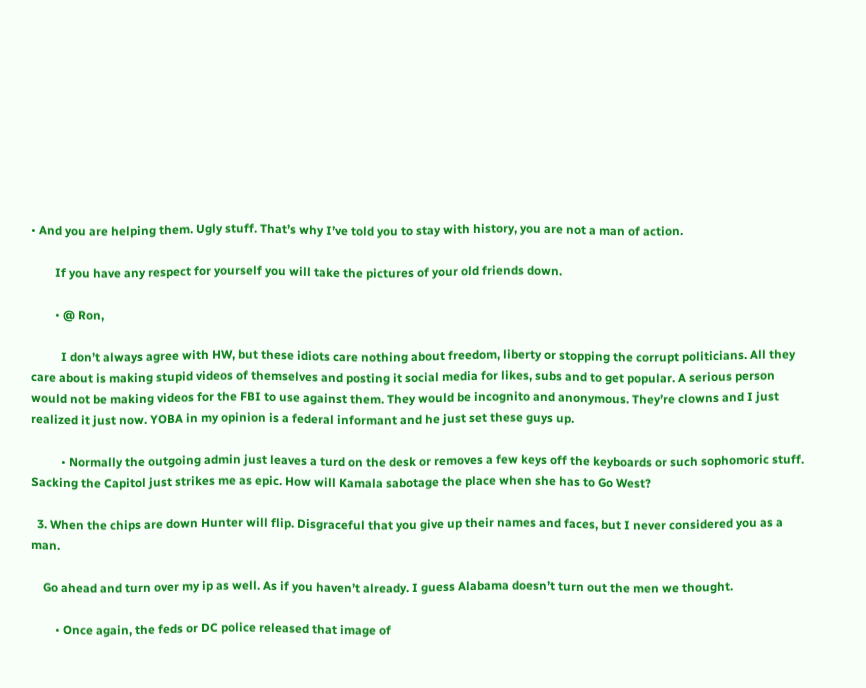• And you are helping them. Ugly stuff. That’s why I’ve told you to stay with history, you are not a man of action.

        If you have any respect for yourself you will take the pictures of your old friends down.

        • @ Ron,

          I don’t always agree with HW, but these idiots care nothing about freedom, liberty or stopping the corrupt politicians. All they care about is making stupid videos of themselves and posting it social media for likes, subs and to get popular. A serious person would not be making videos for the FBI to use against them. They would be incognito and anonymous. They’re clowns and I just realized it just now. YOBA in my opinion is a federal informant and he just set these guys up.

          • Normally the outgoing admin just leaves a turd on the desk or removes a few keys off the keyboards or such sophomoric stuff. Sacking the Capitol just strikes me as epic. How will Kamala sabotage the place when she has to Go West?

  3. When the chips are down Hunter will flip. Disgraceful that you give up their names and faces, but I never considered you as a man.

    Go ahead and turn over my ip as well. As if you haven’t already. I guess Alabama doesn’t turn out the men we thought.

        • Once again, the feds or DC police released that image of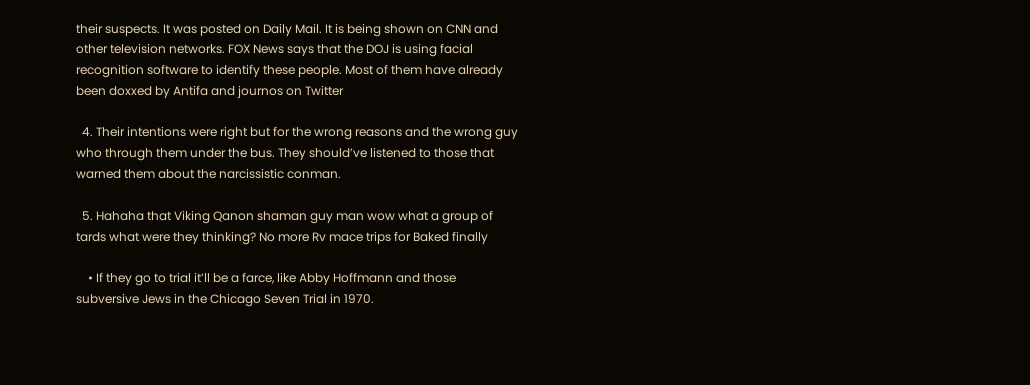their suspects. It was posted on Daily Mail. It is being shown on CNN and other television networks. FOX News says that the DOJ is using facial recognition software to identify these people. Most of them have already been doxxed by Antifa and journos on Twitter

  4. Their intentions were right but for the wrong reasons and the wrong guy who through them under the bus. They should’ve listened to those that warned them about the narcissistic conman.

  5. Hahaha that Viking Qanon shaman guy man wow what a group of tards what were they thinking? No more Rv mace trips for Baked finally

    • If they go to trial it’ll be a farce, like Abby Hoffmann and those subversive Jews in the Chicago Seven Trial in 1970.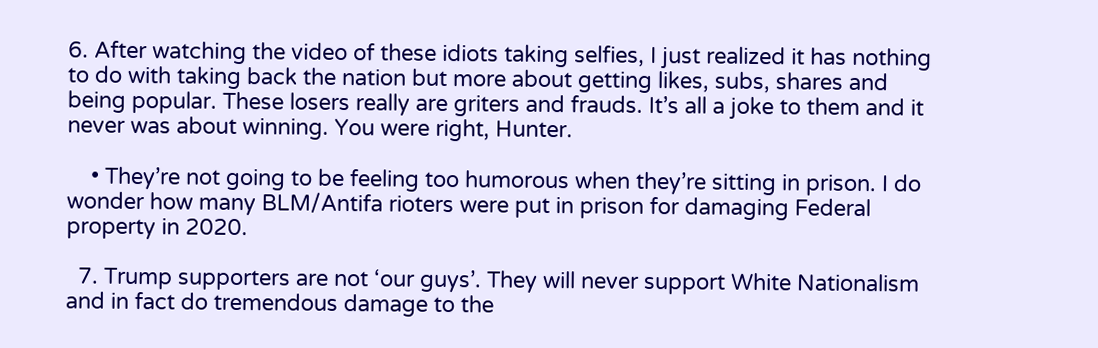6. After watching the video of these idiots taking selfies, I just realized it has nothing to do with taking back the nation but more about getting likes, subs, shares and being popular. These losers really are griters and frauds. It’s all a joke to them and it never was about winning. You were right, Hunter.

    • They’re not going to be feeling too humorous when they’re sitting in prison. I do wonder how many BLM/Antifa rioters were put in prison for damaging Federal property in 2020.

  7. Trump supporters are not ‘our guys’. They will never support White Nationalism and in fact do tremendous damage to the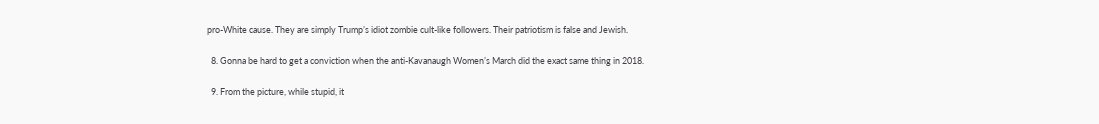pro-White cause. They are simply Trump’s idiot zombie cult-like followers. Their patriotism is false and Jewish.

  8. Gonna be hard to get a conviction when the anti-Kavanaugh Women’s March did the exact same thing in 2018.

  9. From the picture, while stupid, it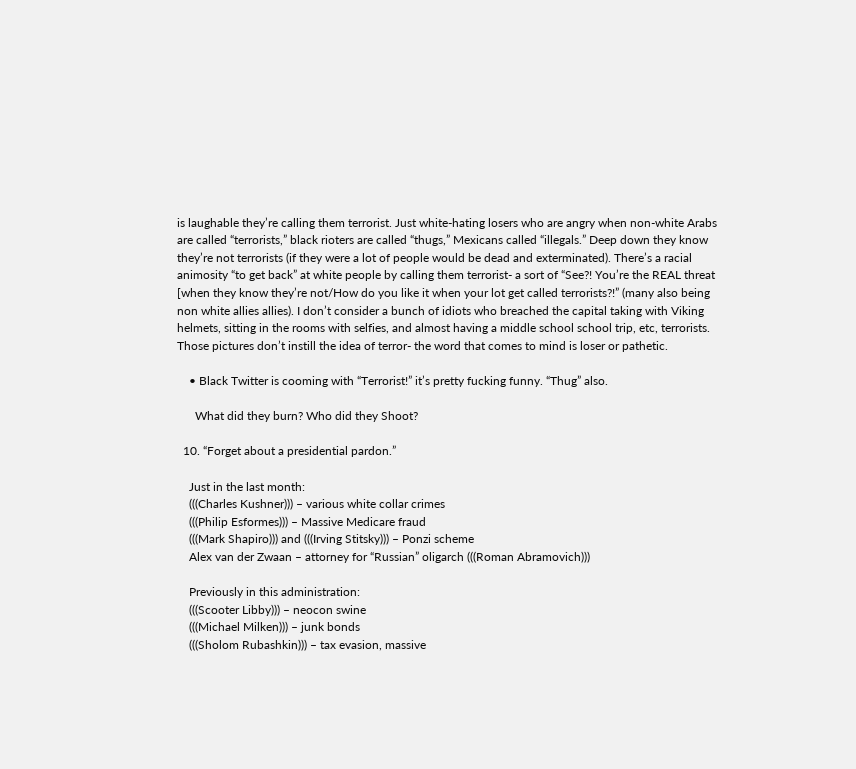is laughable they’re calling them terrorist. Just white-hating losers who are angry when non-white Arabs are called “terrorists,” black rioters are called “thugs,” Mexicans called “illegals.” Deep down they know they’re not terrorists (if they were a lot of people would be dead and exterminated). There’s a racial animosity “to get back” at white people by calling them terrorist- a sort of “See?! You’re the REAL threat [when they know they’re not/How do you like it when your lot get called terrorists?!” (many also being non white allies allies). I don’t consider a bunch of idiots who breached the capital taking with Viking helmets, sitting in the rooms with selfies, and almost having a middle school school trip, etc, terrorists. Those pictures don’t instill the idea of terror- the word that comes to mind is loser or pathetic.

    • Black Twitter is cooming with “Terrorist!” it’s pretty fucking funny. “Thug” also.

      What did they burn? Who did they Shoot?

  10. “Forget about a presidential pardon.”

    Just in the last month:
    (((Charles Kushner))) – various white collar crimes
    (((Philip Esformes))) – Massive Medicare fraud
    (((Mark Shapiro))) and (((Irving Stitsky))) – Ponzi scheme
    Alex van der Zwaan – attorney for “Russian” oligarch (((Roman Abramovich)))

    Previously in this administration:
    (((Scooter Libby))) – neocon swine
    (((Michael Milken))) – junk bonds
    (((Sholom Rubashkin))) – tax evasion, massive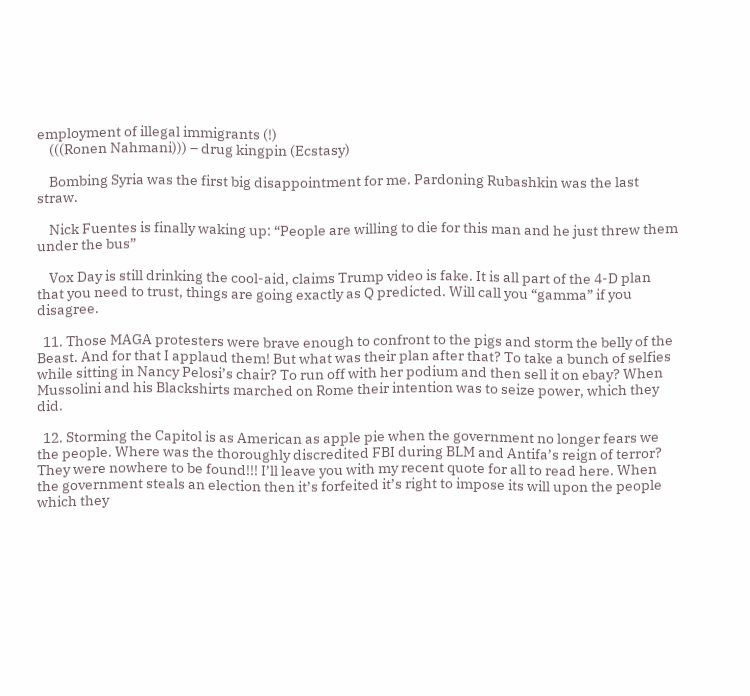employment of illegal immigrants (!)
    (((Ronen Nahmani))) – drug kingpin (Ecstasy)

    Bombing Syria was the first big disappointment for me. Pardoning Rubashkin was the last straw.

    Nick Fuentes is finally waking up: “People are willing to die for this man and he just threw them under the bus”

    Vox Day is still drinking the cool-aid, claims Trump video is fake. It is all part of the 4-D plan that you need to trust, things are going exactly as Q predicted. Will call you “gamma” if you disagree.

  11. Those MAGA protesters were brave enough to confront to the pigs and storm the belly of the Beast. And for that I applaud them! But what was their plan after that? To take a bunch of selfies while sitting in Nancy Pelosi’s chair? To run off with her podium and then sell it on ebay? When Mussolini and his Blackshirts marched on Rome their intention was to seize power, which they did.

  12. Storming the Capitol is as American as apple pie when the government no longer fears we the people. Where was the thoroughly discredited FBI during BLM and Antifa’s reign of terror? They were nowhere to be found!!! I’ll leave you with my recent quote for all to read here. When the government steals an election then it’s forfeited it’s right to impose its will upon the people which they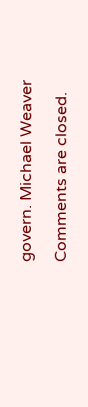govern. Michael Weaver

Comments are closed.